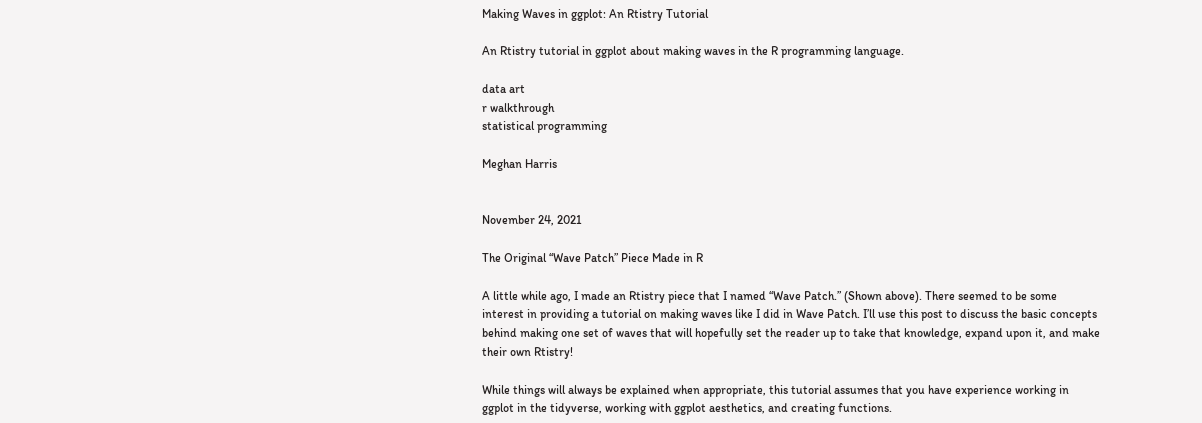Making Waves in ggplot: An Rtistry Tutorial

An Rtistry tutorial in ggplot about making waves in the R programming language.

data art
r walkthrough
statistical programming

Meghan Harris


November 24, 2021

The Original “Wave Patch” Piece Made in R

A little while ago, I made an Rtistry piece that I named “Wave Patch.” (Shown above). There seemed to be some interest in providing a tutorial on making waves like I did in Wave Patch. I’ll use this post to discuss the basic concepts behind making one set of waves that will hopefully set the reader up to take that knowledge, expand upon it, and make their own Rtistry!

While things will always be explained when appropriate, this tutorial assumes that you have experience working in ggplot in the tidyverse, working with ggplot aesthetics, and creating functions.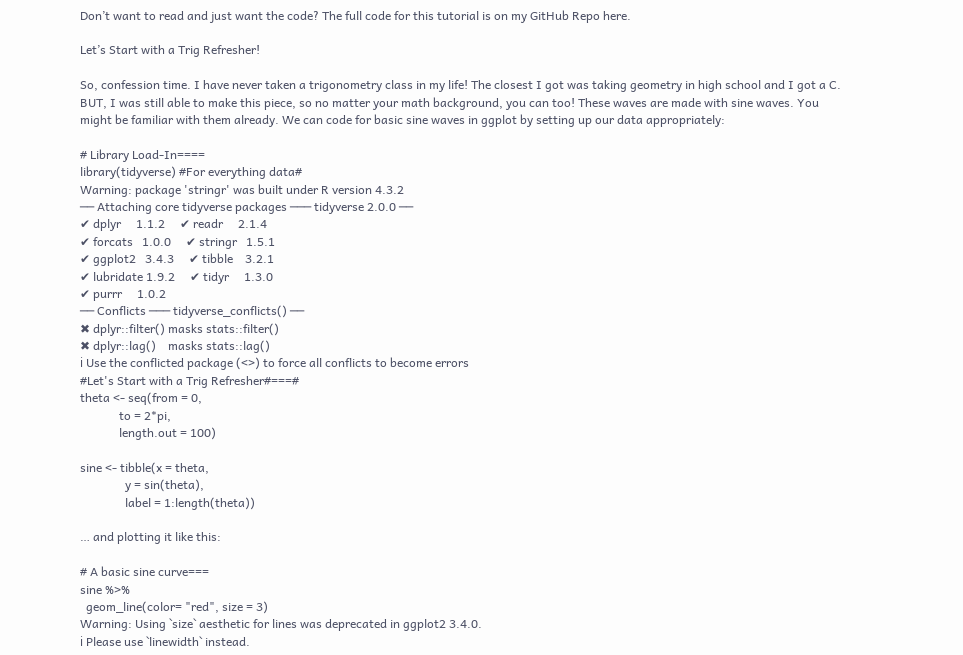Don’t want to read and just want the code? The full code for this tutorial is on my GitHub Repo here.

Let’s Start with a Trig Refresher!

So, confession time. I have never taken a trigonometry class in my life! The closest I got was taking geometry in high school and I got a C. BUT, I was still able to make this piece, so no matter your math background, you can too! These waves are made with sine waves. You might be familiar with them already. We can code for basic sine waves in ggplot by setting up our data appropriately:

# Library Load-In====
library(tidyverse) #For everything data#
Warning: package 'stringr' was built under R version 4.3.2
── Attaching core tidyverse packages ─── tidyverse 2.0.0 ──
✔ dplyr     1.1.2     ✔ readr     2.1.4
✔ forcats   1.0.0     ✔ stringr   1.5.1
✔ ggplot2   3.4.3     ✔ tibble    3.2.1
✔ lubridate 1.9.2     ✔ tidyr     1.3.0
✔ purrr     1.0.2
── Conflicts ─── tidyverse_conflicts() ──
✖ dplyr::filter() masks stats::filter()
✖ dplyr::lag()    masks stats::lag()
ℹ Use the conflicted package (<>) to force all conflicts to become errors
#Let's Start with a Trig Refresher#===#
theta <- seq(from = 0,
             to = 2*pi,
             length.out = 100)

sine <- tibble(x = theta,
               y = sin(theta),
               label = 1:length(theta))

… and plotting it like this:

# A basic sine curve===
sine %>%
  geom_line(color= "red", size = 3)
Warning: Using `size` aesthetic for lines was deprecated in ggplot2 3.4.0.
ℹ Please use `linewidth` instead.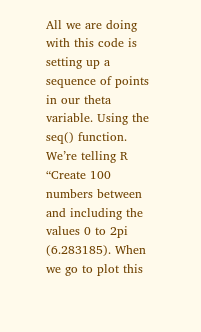All we are doing with this code is setting up a sequence of points in our theta variable. Using the seq() function. We’re telling R “Create 100 numbers between and including the values 0 to 2pi (6.283185). When we go to plot this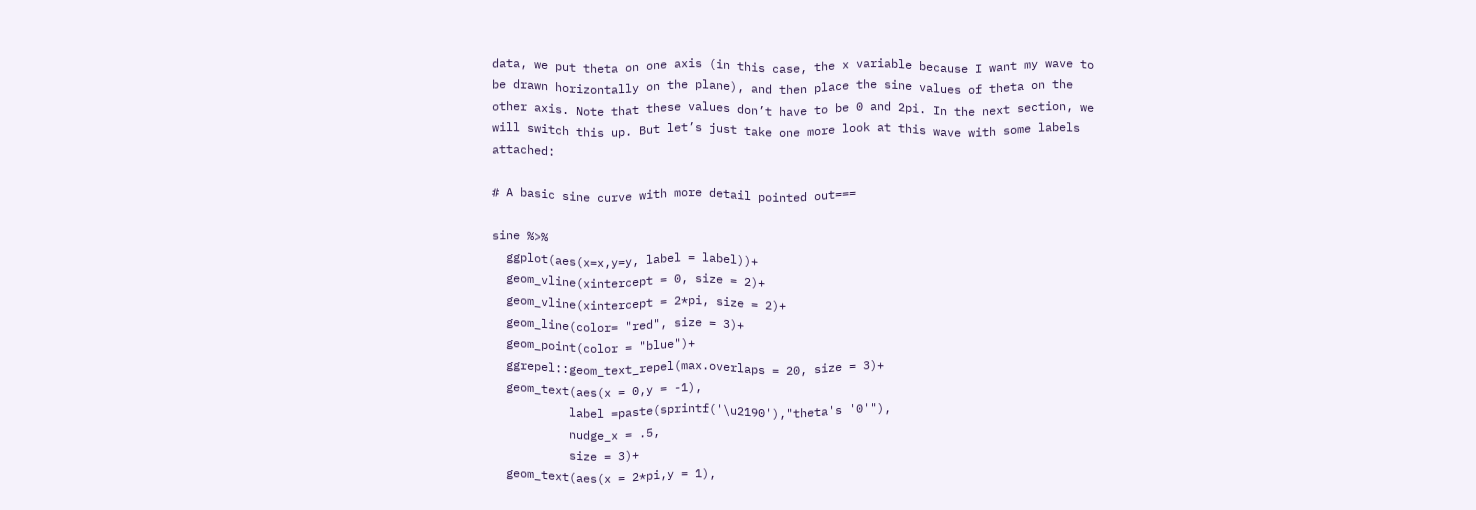data, we put theta on one axis (in this case, the x variable because I want my wave to be drawn horizontally on the plane), and then place the sine values of theta on the other axis. Note that these values don’t have to be 0 and 2pi. In the next section, we will switch this up. But let’s just take one more look at this wave with some labels attached:

# A basic sine curve with more detail pointed out===

sine %>%
  ggplot(aes(x=x,y=y, label = label))+
  geom_vline(xintercept = 0, size = 2)+
  geom_vline(xintercept = 2*pi, size = 2)+
  geom_line(color= "red", size = 3)+
  geom_point(color = "blue")+
  ggrepel::geom_text_repel(max.overlaps = 20, size = 3)+
  geom_text(aes(x = 0,y = -1),
           label =paste(sprintf('\u2190'),"theta's '0'"),
           nudge_x = .5,
           size = 3)+
  geom_text(aes(x = 2*pi,y = 1),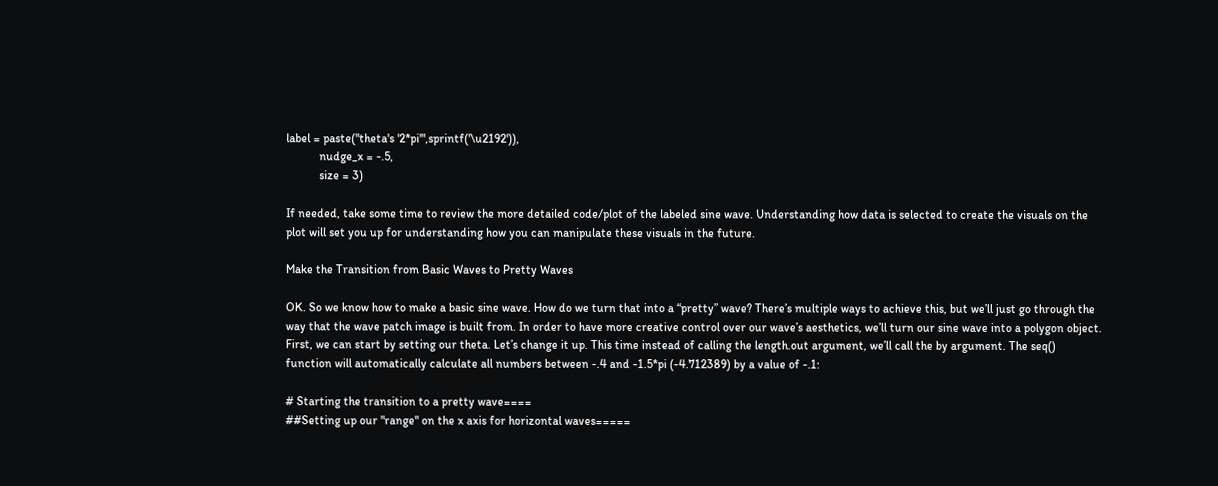label = paste("theta's '2*pi'",sprintf('\u2192')),
           nudge_x = -.5,
           size = 3)

If needed, take some time to review the more detailed code/plot of the labeled sine wave. Understanding how data is selected to create the visuals on the plot will set you up for understanding how you can manipulate these visuals in the future.

Make the Transition from Basic Waves to Pretty Waves

OK. So we know how to make a basic sine wave. How do we turn that into a “pretty” wave? There’s multiple ways to achieve this, but we’ll just go through the way that the wave patch image is built from. In order to have more creative control over our wave’s aesthetics, we’ll turn our sine wave into a polygon object. First, we can start by setting our theta. Let’s change it up. This time instead of calling the length.out argument, we’ll call the by argument. The seq() function will automatically calculate all numbers between -.4 and -1.5*pi (-4.712389) by a value of -.1:

# Starting the transition to a pretty wave====
##Setting up our "range" on the x axis for horizontal waves=====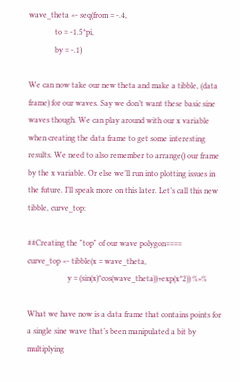wave_theta <- seq(from = -.4,
             to = -1.5*pi,
             by = -.1)

We can now take our new theta and make a tibble, (data frame) for our waves. Say we don’t want these basic sine waves though. We can play around with our x variable when creating the data frame to get some interesting results. We need to also remember to arrange() our frame by the x variable. Or else we’ll run into plotting issues in the future. I’ll speak more on this later. Let’s call this new tibble, curve_top:

##Creating the "top" of our wave polygon====
curve_top <- tibble(x = wave_theta,
                    y = (sin(x)*cos(wave_theta))+exp(x*2)) %>%

What we have now is a data frame that contains points for a single sine wave that’s been manipulated a bit by multiplying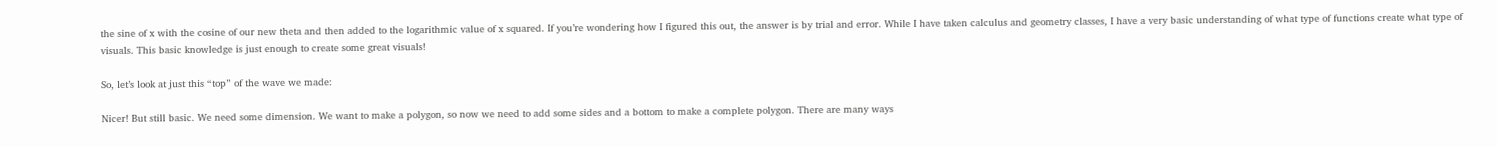the sine of x with the cosine of our new theta and then added to the logarithmic value of x squared. If you’re wondering how I figured this out, the answer is by trial and error. While I have taken calculus and geometry classes, I have a very basic understanding of what type of functions create what type of visuals. This basic knowledge is just enough to create some great visuals!

So, let’s look at just this “top” of the wave we made:

Nicer! But still basic. We need some dimension. We want to make a polygon, so now we need to add some sides and a bottom to make a complete polygon. There are many ways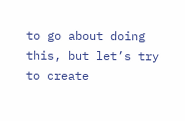to go about doing this, but let’s try to create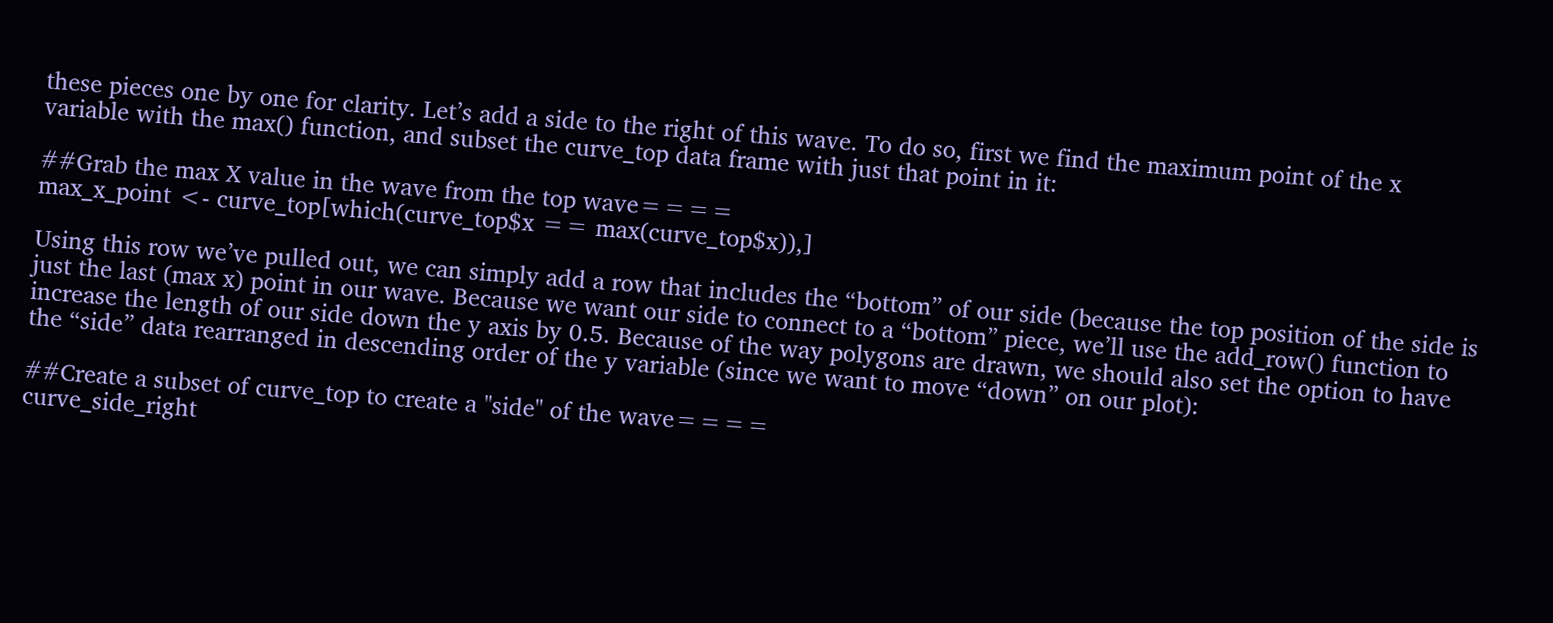these pieces one by one for clarity. Let’s add a side to the right of this wave. To do so, first we find the maximum point of the x variable with the max() function, and subset the curve_top data frame with just that point in it:

##Grab the max X value in the wave from the top wave====
max_x_point <- curve_top[which(curve_top$x == max(curve_top$x)),]

Using this row we’ve pulled out, we can simply add a row that includes the “bottom” of our side (because the top position of the side is just the last (max x) point in our wave. Because we want our side to connect to a “bottom” piece, we’ll use the add_row() function to increase the length of our side down the y axis by 0.5. Because of the way polygons are drawn, we should also set the option to have the “side” data rearranged in descending order of the y variable (since we want to move “down” on our plot):

##Create a subset of curve_top to create a "side" of the wave====
curve_side_right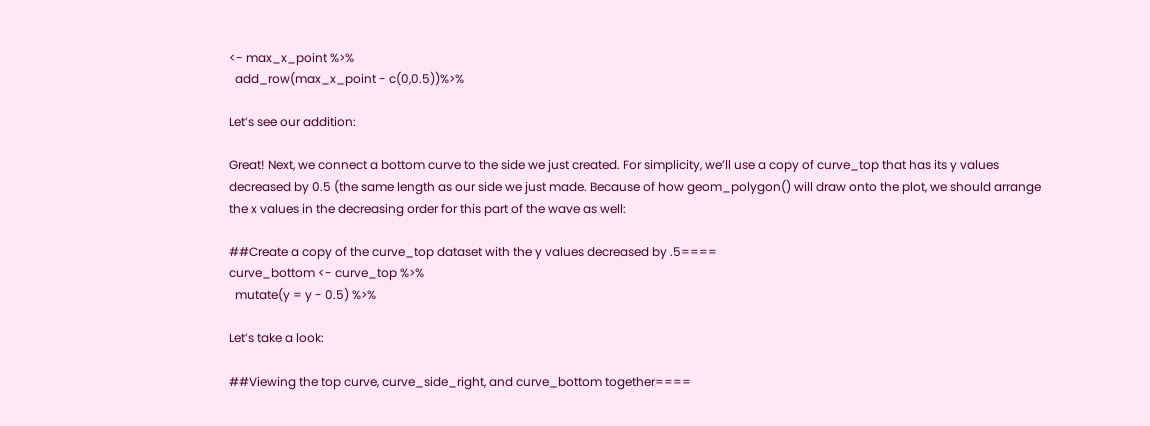<- max_x_point %>%
  add_row(max_x_point - c(0,0.5))%>%

Let’s see our addition:

Great! Next, we connect a bottom curve to the side we just created. For simplicity, we’ll use a copy of curve_top that has its y values decreased by 0.5 (the same length as our side we just made. Because of how geom_polygon() will draw onto the plot, we should arrange the x values in the decreasing order for this part of the wave as well:

##Create a copy of the curve_top dataset with the y values decreased by .5====
curve_bottom <- curve_top %>%
  mutate(y = y - 0.5) %>%

Let’s take a look:

##Viewing the top curve, curve_side_right, and curve_bottom together====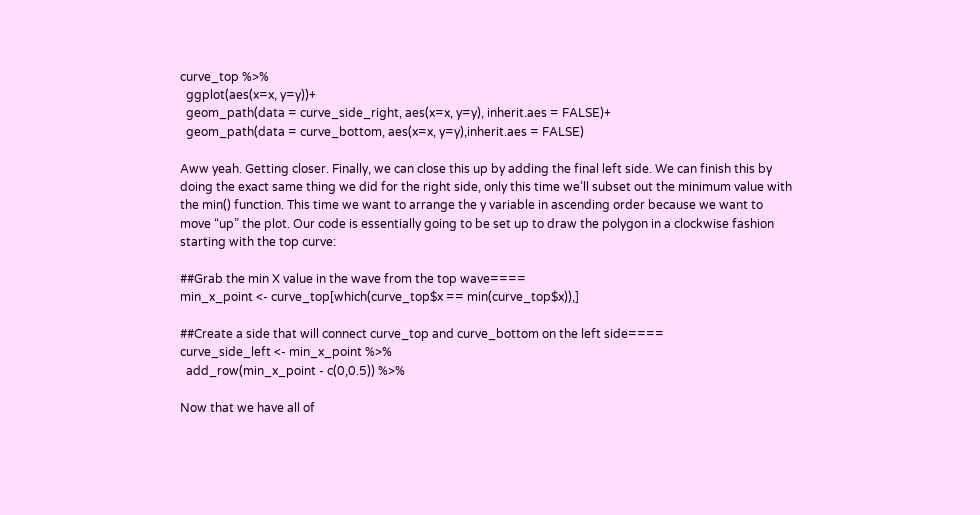curve_top %>%
  ggplot(aes(x=x, y=y))+
  geom_path(data = curve_side_right, aes(x=x, y=y), inherit.aes = FALSE)+
  geom_path(data = curve_bottom, aes(x=x, y=y),inherit.aes = FALSE)

Aww yeah. Getting closer. Finally, we can close this up by adding the final left side. We can finish this by doing the exact same thing we did for the right side, only this time we’ll subset out the minimum value with the min() function. This time we want to arrange the y variable in ascending order because we want to move “up” the plot. Our code is essentially going to be set up to draw the polygon in a clockwise fashion starting with the top curve:

##Grab the min X value in the wave from the top wave====
min_x_point <- curve_top[which(curve_top$x == min(curve_top$x)),]

##Create a side that will connect curve_top and curve_bottom on the left side====
curve_side_left <- min_x_point %>%
  add_row(min_x_point - c(0,0.5)) %>%

Now that we have all of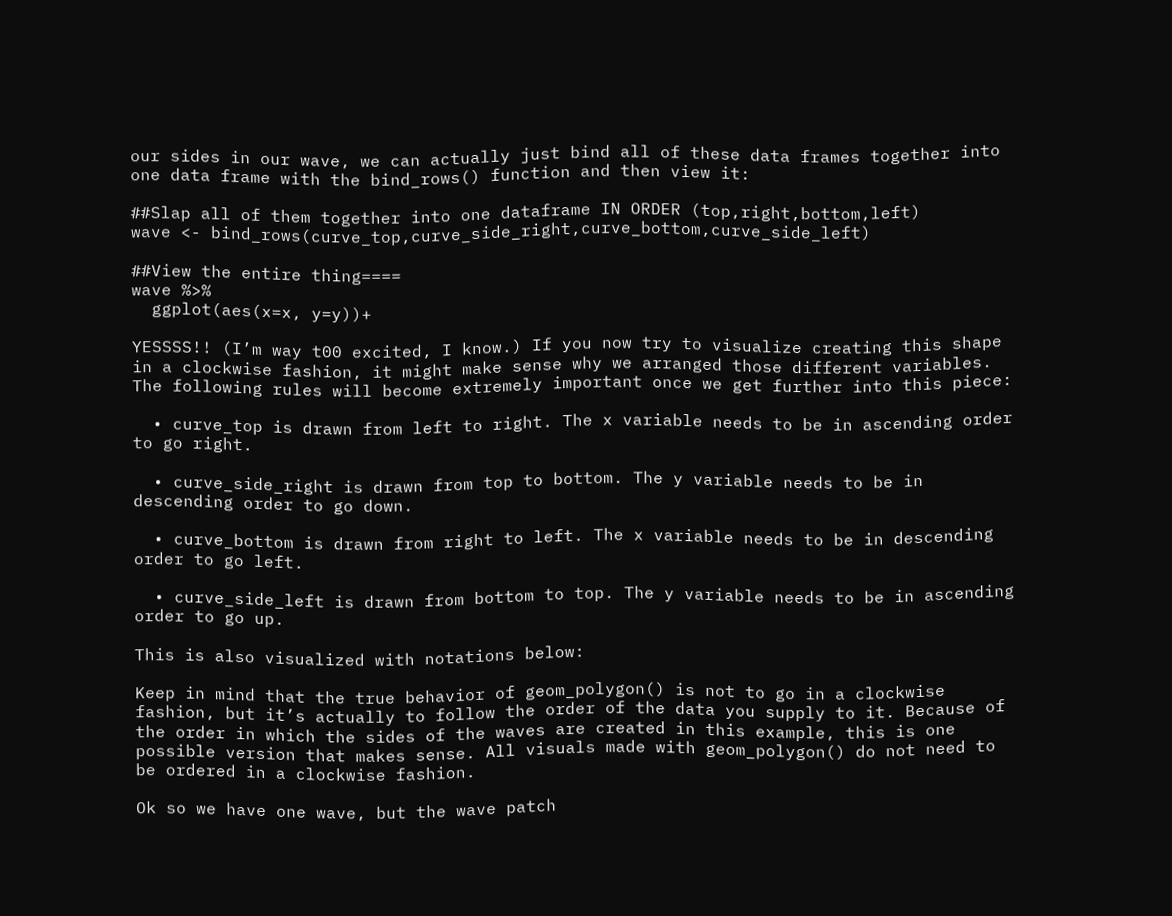our sides in our wave, we can actually just bind all of these data frames together into one data frame with the bind_rows() function and then view it:

##Slap all of them together into one dataframe IN ORDER (top,right,bottom,left)
wave <- bind_rows(curve_top,curve_side_right,curve_bottom,curve_side_left)

##View the entire thing====
wave %>%
  ggplot(aes(x=x, y=y))+

YESSSS!! (I’m way t00 excited, I know.) If you now try to visualize creating this shape in a clockwise fashion, it might make sense why we arranged those different variables. The following rules will become extremely important once we get further into this piece:

  • curve_top is drawn from left to right. The x variable needs to be in ascending order to go right.

  • curve_side_right is drawn from top to bottom. The y variable needs to be in descending order to go down.

  • curve_bottom is drawn from right to left. The x variable needs to be in descending order to go left.

  • curve_side_left is drawn from bottom to top. The y variable needs to be in ascending order to go up.

This is also visualized with notations below:

Keep in mind that the true behavior of geom_polygon() is not to go in a clockwise fashion, but it’s actually to follow the order of the data you supply to it. Because of the order in which the sides of the waves are created in this example, this is one possible version that makes sense. All visuals made with geom_polygon() do not need to be ordered in a clockwise fashion.

Ok so we have one wave, but the wave patch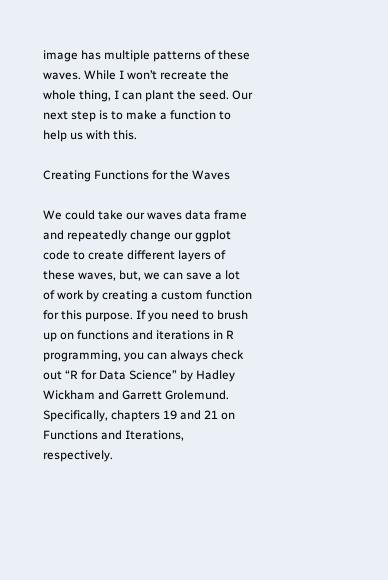image has multiple patterns of these waves. While I won’t recreate the whole thing, I can plant the seed. Our next step is to make a function to help us with this.

Creating Functions for the Waves

We could take our waves data frame and repeatedly change our ggplot code to create different layers of these waves, but, we can save a lot of work by creating a custom function for this purpose. If you need to brush up on functions and iterations in R programming, you can always check out “R for Data Science” by Hadley Wickham and Garrett Grolemund. Specifically, chapters 19 and 21 on Functions and Iterations, respectively.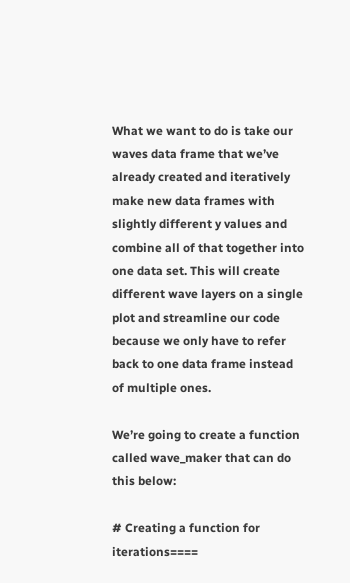What we want to do is take our waves data frame that we’ve already created and iteratively make new data frames with slightly different y values and combine all of that together into one data set. This will create different wave layers on a single plot and streamline our code because we only have to refer back to one data frame instead of multiple ones.

We’re going to create a function called wave_maker that can do this below:

# Creating a function for iterations====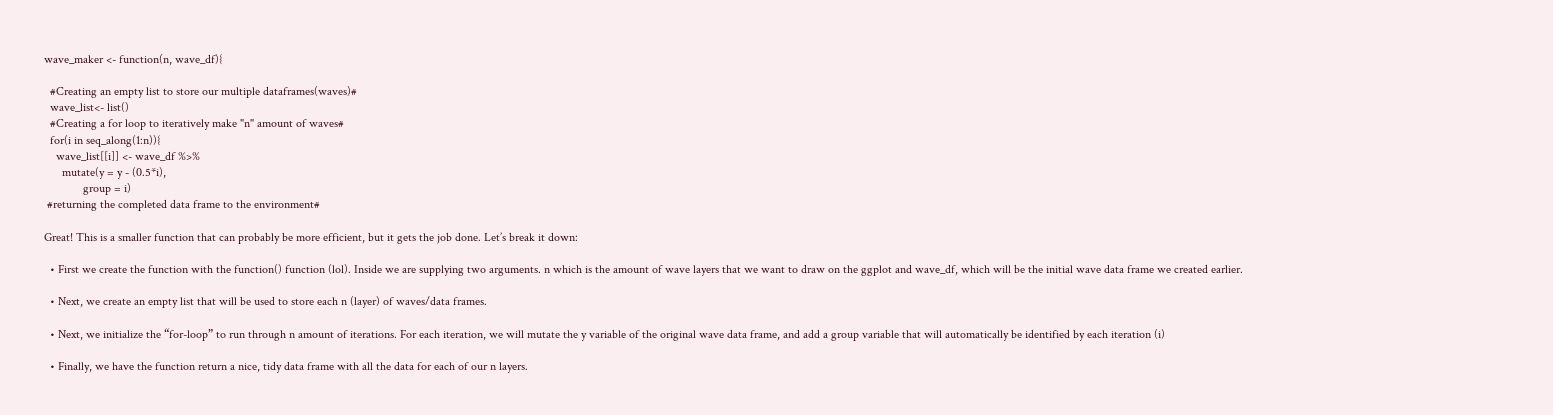wave_maker <- function(n, wave_df){

  #Creating an empty list to store our multiple dataframes(waves)#
  wave_list<- list()
  #Creating a for loop to iteratively make "n" amount of waves#
  for(i in seq_along(1:n)){
    wave_list[[i]] <- wave_df %>%
      mutate(y = y - (0.5*i),
             group = i)
 #returning the completed data frame to the environment#

Great! This is a smaller function that can probably be more efficient, but it gets the job done. Let’s break it down:

  • First we create the function with the function() function (lol). Inside we are supplying two arguments. n which is the amount of wave layers that we want to draw on the ggplot and wave_df, which will be the initial wave data frame we created earlier.

  • Next, we create an empty list that will be used to store each n (layer) of waves/data frames.

  • Next, we initialize the “for-loop” to run through n amount of iterations. For each iteration, we will mutate the y variable of the original wave data frame, and add a group variable that will automatically be identified by each iteration (i)

  • Finally, we have the function return a nice, tidy data frame with all the data for each of our n layers.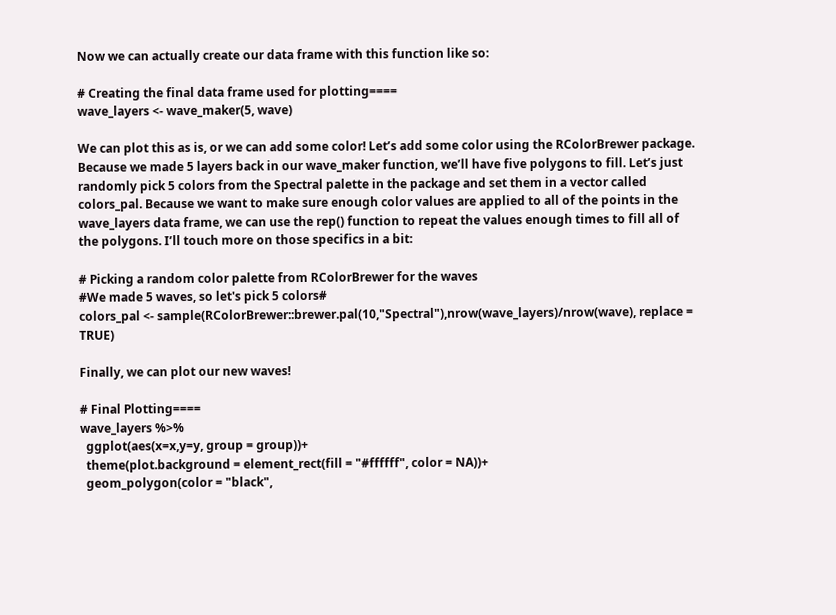Now we can actually create our data frame with this function like so:

# Creating the final data frame used for plotting====
wave_layers <- wave_maker(5, wave)

We can plot this as is, or we can add some color! Let’s add some color using the RColorBrewer package. Because we made 5 layers back in our wave_maker function, we’ll have five polygons to fill. Let’s just randomly pick 5 colors from the Spectral palette in the package and set them in a vector called colors_pal. Because we want to make sure enough color values are applied to all of the points in the wave_layers data frame, we can use the rep() function to repeat the values enough times to fill all of the polygons. I’ll touch more on those specifics in a bit:

# Picking a random color palette from RColorBrewer for the waves
#We made 5 waves, so let's pick 5 colors#
colors_pal <- sample(RColorBrewer::brewer.pal(10,"Spectral"),nrow(wave_layers)/nrow(wave), replace = TRUE)

Finally, we can plot our new waves!

# Final Plotting====
wave_layers %>%
  ggplot(aes(x=x,y=y, group = group))+
  theme(plot.background = element_rect(fill = "#ffffff", color = NA))+
  geom_polygon(color = "black",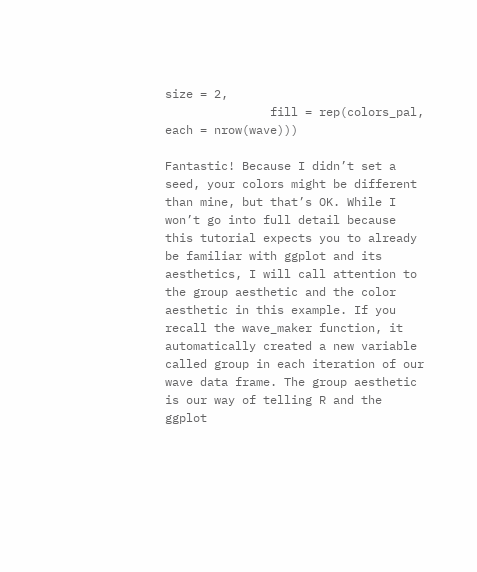size = 2,
               fill = rep(colors_pal, each = nrow(wave)))

Fantastic! Because I didn’t set a seed, your colors might be different than mine, but that’s OK. While I won’t go into full detail because this tutorial expects you to already be familiar with ggplot and its aesthetics, I will call attention to the group aesthetic and the color aesthetic in this example. If you recall the wave_maker function, it automatically created a new variable called group in each iteration of our wave data frame. The group aesthetic is our way of telling R and the ggplot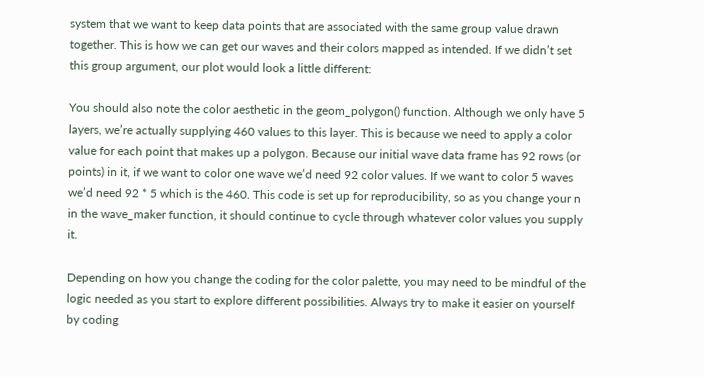system that we want to keep data points that are associated with the same group value drawn together. This is how we can get our waves and their colors mapped as intended. If we didn’t set this group argument, our plot would look a little different:

You should also note the color aesthetic in the geom_polygon() function. Although we only have 5 layers, we’re actually supplying 460 values to this layer. This is because we need to apply a color value for each point that makes up a polygon. Because our initial wave data frame has 92 rows (or points) in it, if we want to color one wave we’d need 92 color values. If we want to color 5 waves we’d need 92 * 5 which is the 460. This code is set up for reproducibility, so as you change your n in the wave_maker function, it should continue to cycle through whatever color values you supply it.

Depending on how you change the coding for the color palette, you may need to be mindful of the logic needed as you start to explore different possibilities. Always try to make it easier on yourself by coding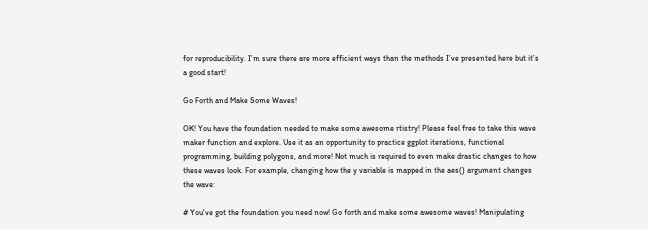for reproducibility. I’m sure there are more efficient ways than the methods I’ve presented here but it’s a good start!

Go Forth and Make Some Waves!

OK! You have the foundation needed to make some awesome rtistry! Please feel free to take this wave maker function and explore. Use it as an opportunity to practice ggplot iterations, functional programming, building polygons, and more! Not much is required to even make drastic changes to how these waves look. For example, changing how the y variable is mapped in the aes() argument changes the wave:

# You've got the foundation you need now! Go forth and make some awesome waves! Manipulating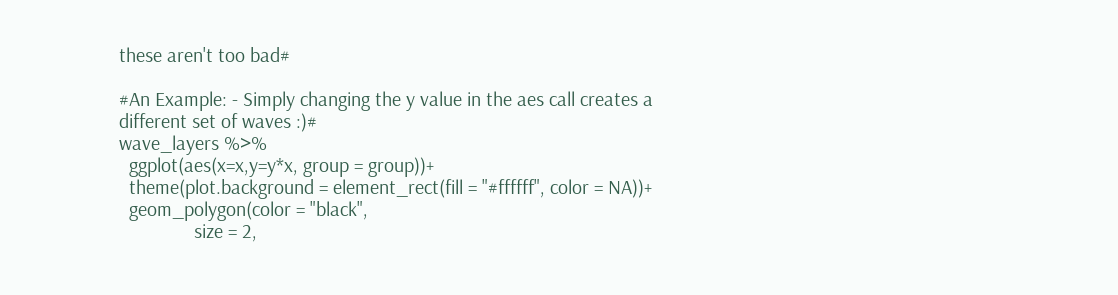these aren't too bad#

#An Example: - Simply changing the y value in the aes call creates a different set of waves :)#
wave_layers %>%
  ggplot(aes(x=x,y=y*x, group = group))+
  theme(plot.background = element_rect(fill = "#ffffff", color = NA))+
  geom_polygon(color = "black",
               size = 2,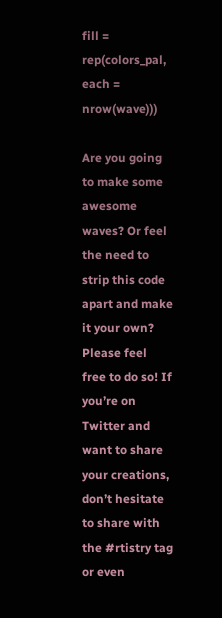fill = rep(colors_pal, each = nrow(wave)))

Are you going to make some awesome waves? Or feel the need to strip this code apart and make it your own? Please feel free to do so! If you’re on Twitter and want to share your creations, don’t hesitate to share with the #rtistry tag or even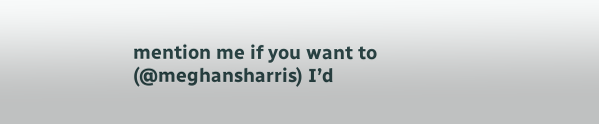mention me if you want to (@meghansharris) I’d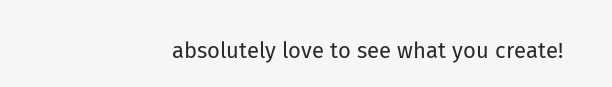absolutely love to see what you create!